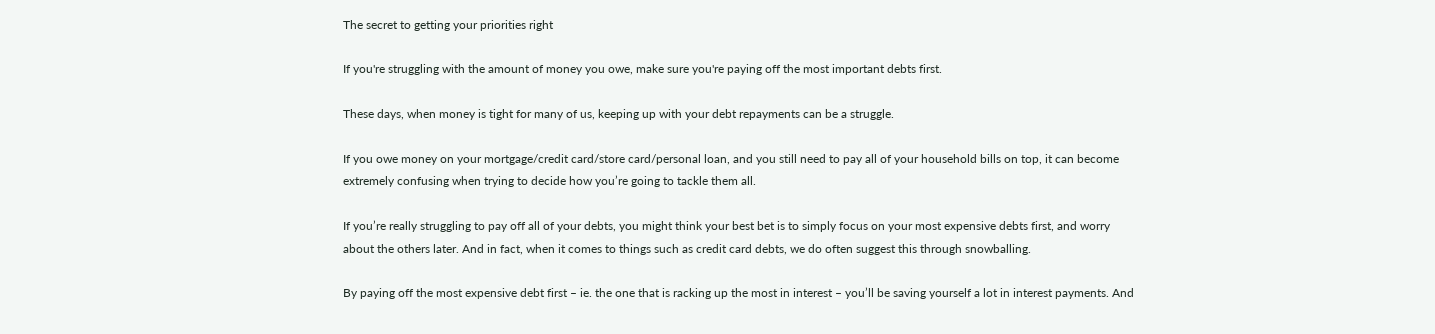The secret to getting your priorities right

If you're struggling with the amount of money you owe, make sure you're paying off the most important debts first.

These days, when money is tight for many of us, keeping up with your debt repayments can be a struggle.

If you owe money on your mortgage/credit card/store card/personal loan, and you still need to pay all of your household bills on top, it can become extremely confusing when trying to decide how you’re going to tackle them all.

If you’re really struggling to pay off all of your debts, you might think your best bet is to simply focus on your most expensive debts first, and worry about the others later. And in fact, when it comes to things such as credit card debts, we do often suggest this through snowballing.

By paying off the most expensive debt first – ie. the one that is racking up the most in interest – you’ll be saving yourself a lot in interest payments. And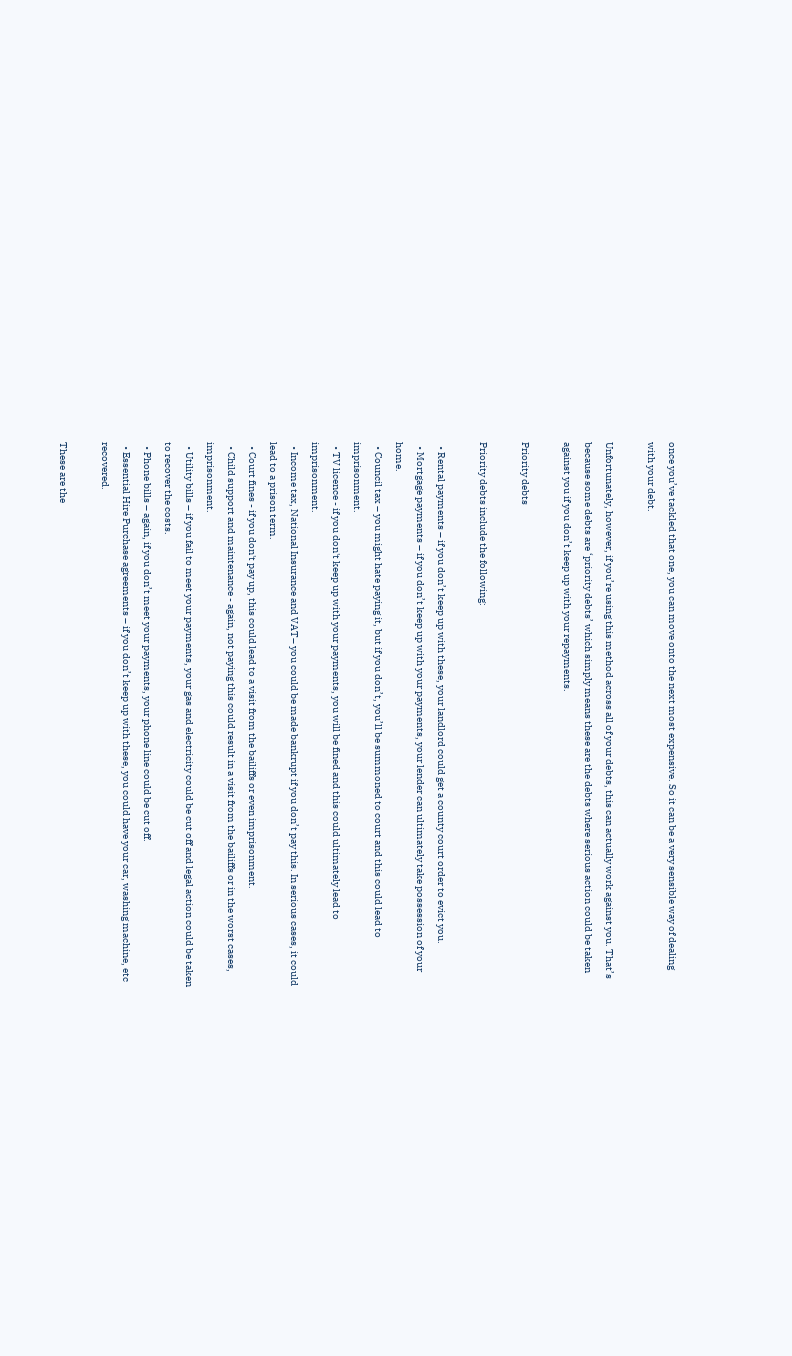once you’ve tackled that one, you can move onto the next most expensive. So it can be a very sensible way of dealing with your debt.

Unfortunately, however, if you’re using this method across all of your debts, this can actually work against you. That’s because some debts are ‘priority debts’ which simply means these are the debts where serious action could be taken against you if you don’t keep up with your repayments.

Priority debts

Priority debts include the following:

  • Rental payments – if you don’t keep up with these, your landlord could get a county court order to evict you.
  • Mortgage payments – if you don’t keep up with your payments, your lender can ultimately take possession of your home.
  • Council tax – you might hate paying it, but if you don’t, you’ll be summoned to court and this could lead to imprisonment.
  • TV licence - if you don't keep up with your payments, you will be fined and this could ultimately lead to imprisonment.
  • Income tax, National Insurance and VAT– you could be made bankrupt if you don’t pay this. In serious cases, it could lead to a prison term.
  • Court fines - if you don't pay up, this could lead to a visit from the bailiffs or even imprisonment.
  • Child support and maintenance - again, not paying this could result in a visit from the bailiffs or in the worst cases, imprisonment.
  • Utility bills – if you fail to meet your payments, your gas and electricity could be cut off and legal action could be taken to recover the costs.
  • Phone bills – again, if you don’t meet your payments, your phone line could be cut off.
  • Essential Hire Purchase agreements – if you don’t keep up with these, you could have your car, washing machine, etc recovered.

These are the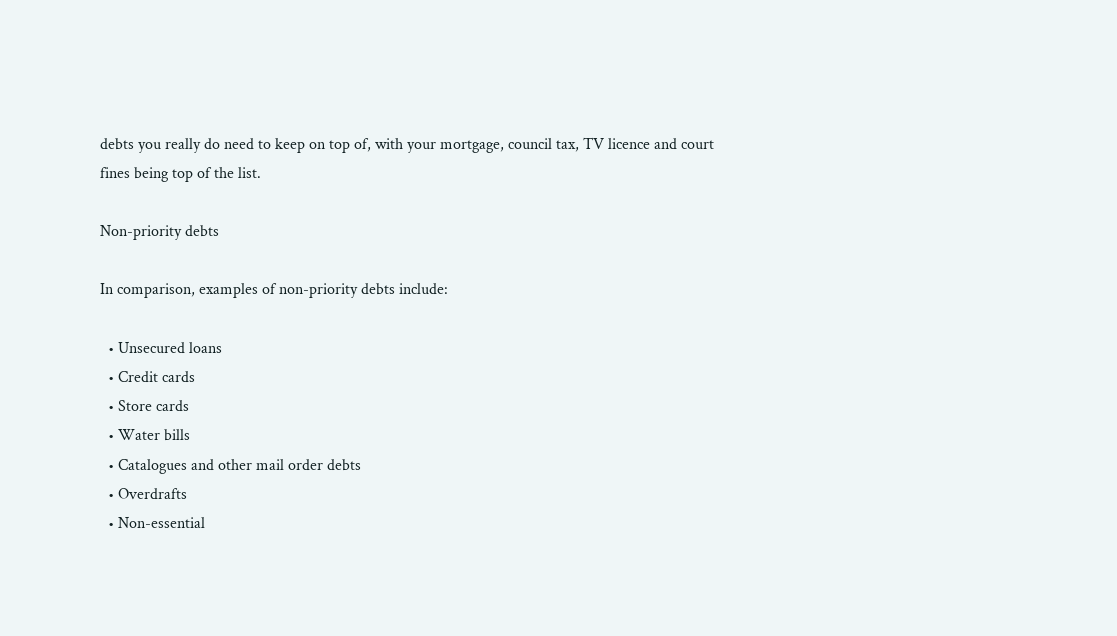debts you really do need to keep on top of, with your mortgage, council tax, TV licence and court fines being top of the list.

Non-priority debts

In comparison, examples of non-priority debts include:

  • Unsecured loans
  • Credit cards
  • Store cards
  • Water bills
  • Catalogues and other mail order debts
  • Overdrafts
  • Non-essential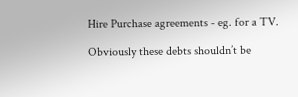Hire Purchase agreements - eg. for a TV.

Obviously these debts shouldn’t be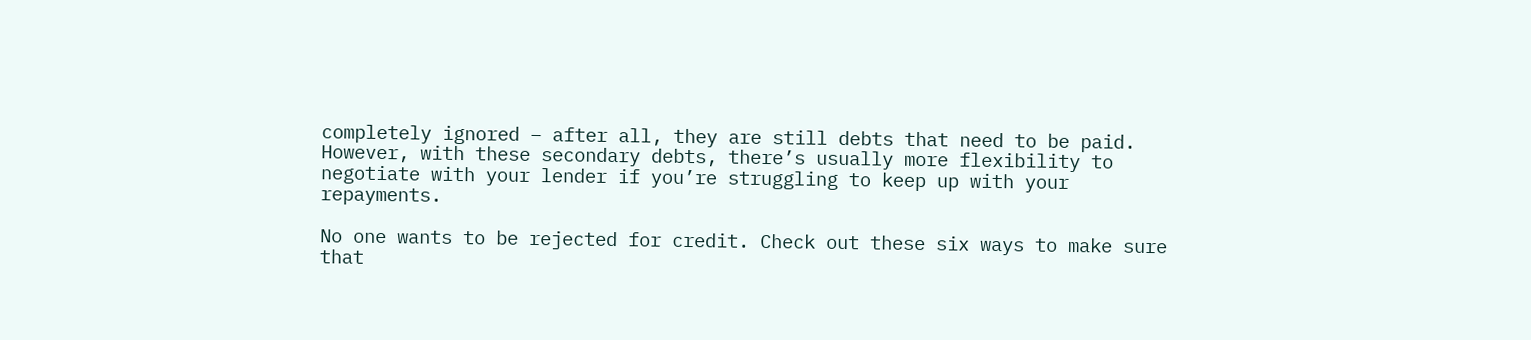completely ignored – after all, they are still debts that need to be paid. However, with these secondary debts, there’s usually more flexibility to negotiate with your lender if you’re struggling to keep up with your repayments.

No one wants to be rejected for credit. Check out these six ways to make sure that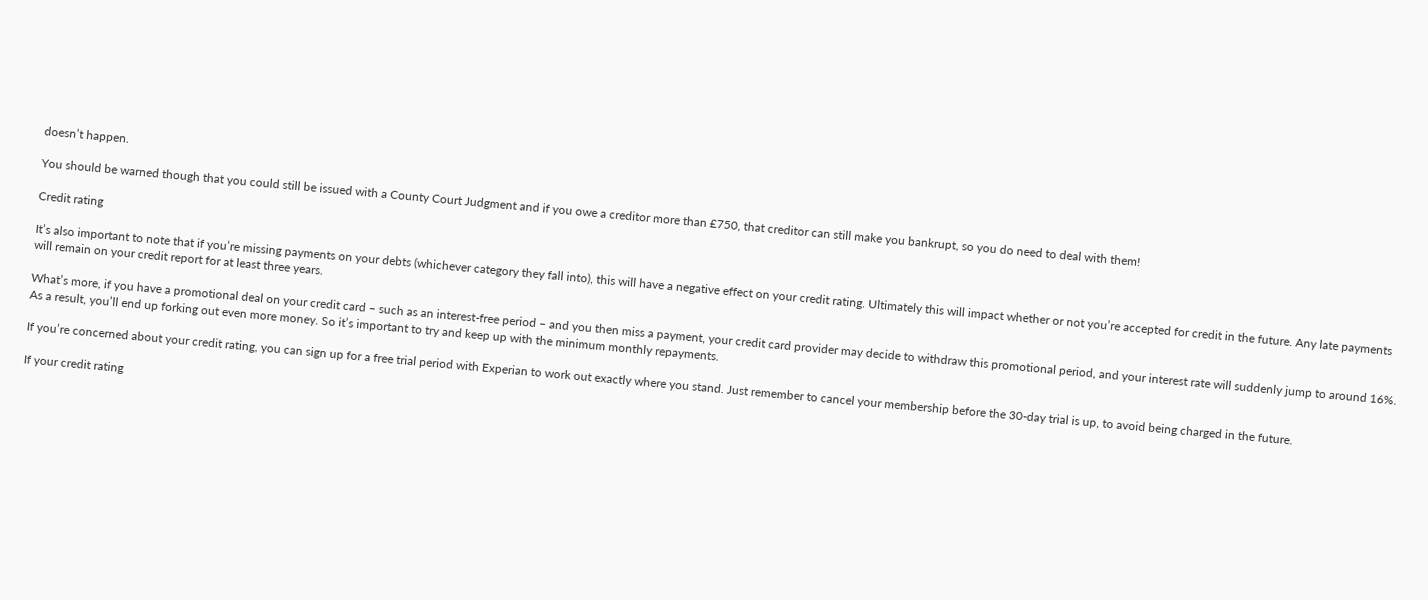doesn’t happen.

You should be warned though that you could still be issued with a County Court Judgment and if you owe a creditor more than £750, that creditor can still make you bankrupt, so you do need to deal with them!

Credit rating

It’s also important to note that if you’re missing payments on your debts (whichever category they fall into), this will have a negative effect on your credit rating. Ultimately this will impact whether or not you’re accepted for credit in the future. Any late payments will remain on your credit report for at least three years.

What’s more, if you have a promotional deal on your credit card – such as an interest-free period – and you then miss a payment, your credit card provider may decide to withdraw this promotional period, and your interest rate will suddenly jump to around 16%. As a result, you’ll end up forking out even more money. So it’s important to try and keep up with the minimum monthly repayments.

If you’re concerned about your credit rating, you can sign up for a free trial period with Experian to work out exactly where you stand. Just remember to cancel your membership before the 30-day trial is up, to avoid being charged in the future.

If your credit rating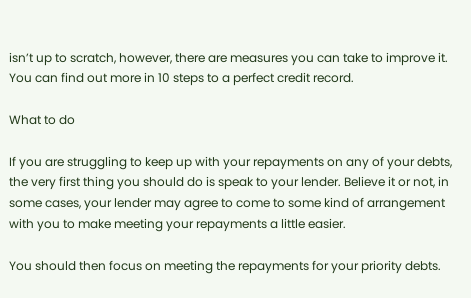isn’t up to scratch, however, there are measures you can take to improve it. You can find out more in 10 steps to a perfect credit record.

What to do

If you are struggling to keep up with your repayments on any of your debts, the very first thing you should do is speak to your lender. Believe it or not, in some cases, your lender may agree to come to some kind of arrangement with you to make meeting your repayments a little easier.

You should then focus on meeting the repayments for your priority debts.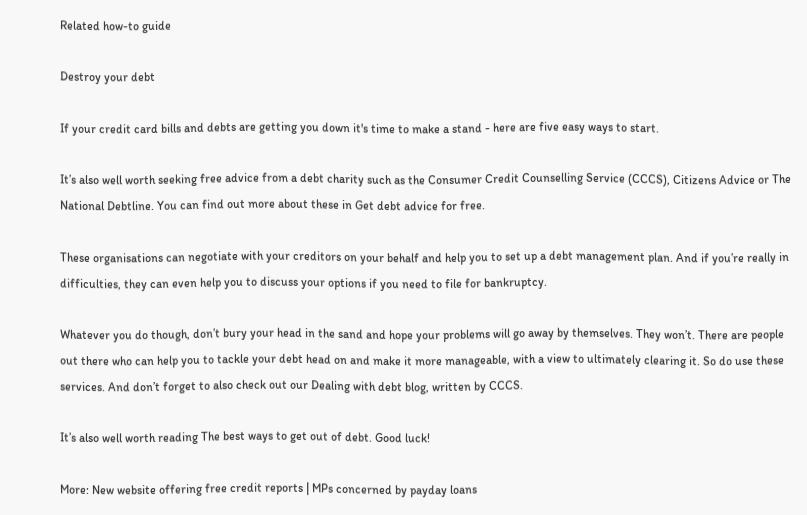Related how-to guide

Destroy your debt

If your credit card bills and debts are getting you down it's time to make a stand - here are five easy ways to start.

It’s also well worth seeking free advice from a debt charity such as the Consumer Credit Counselling Service (CCCS), Citizens Advice or The National Debtline. You can find out more about these in Get debt advice for free.

These organisations can negotiate with your creditors on your behalf and help you to set up a debt management plan. And if you’re really in difficulties, they can even help you to discuss your options if you need to file for bankruptcy.

Whatever you do though, don’t bury your head in the sand and hope your problems will go away by themselves. They won’t. There are people out there who can help you to tackle your debt head on and make it more manageable, with a view to ultimately clearing it. So do use these services. And don’t forget to also check out our Dealing with debt blog, written by CCCS.

It’s also well worth reading The best ways to get out of debt. Good luck!

More: New website offering free credit reports | MPs concerned by payday loans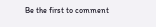Be the first to comment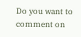Do you want to comment on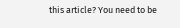this article? You need to be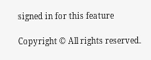signed in for this feature

Copyright © All rights reserved.